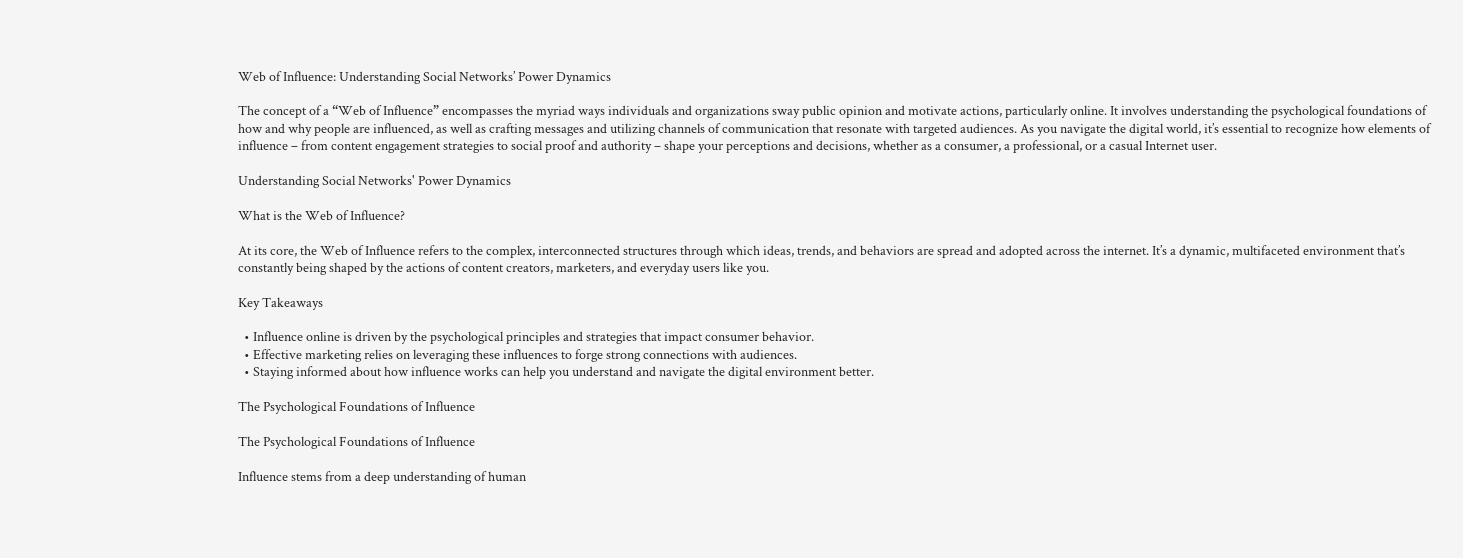Web of Influence: Understanding Social Networks’ Power Dynamics

The concept of a “Web of Influence” encompasses the myriad ways individuals and organizations sway public opinion and motivate actions, particularly online. It involves understanding the psychological foundations of how and why people are influenced, as well as crafting messages and utilizing channels of communication that resonate with targeted audiences. As you navigate the digital world, it’s essential to recognize how elements of influence – from content engagement strategies to social proof and authority – shape your perceptions and decisions, whether as a consumer, a professional, or a casual Internet user.

Understanding Social Networks' Power Dynamics

What is the Web of Influence?

At its core, the Web of Influence refers to the complex, interconnected structures through which ideas, trends, and behaviors are spread and adopted across the internet. It’s a dynamic, multifaceted environment that’s constantly being shaped by the actions of content creators, marketers, and everyday users like you.

Key Takeaways

  • Influence online is driven by the psychological principles and strategies that impact consumer behavior.
  • Effective marketing relies on leveraging these influences to forge strong connections with audiences.
  • Staying informed about how influence works can help you understand and navigate the digital environment better.

The Psychological Foundations of Influence

The Psychological Foundations of Influence

Influence stems from a deep understanding of human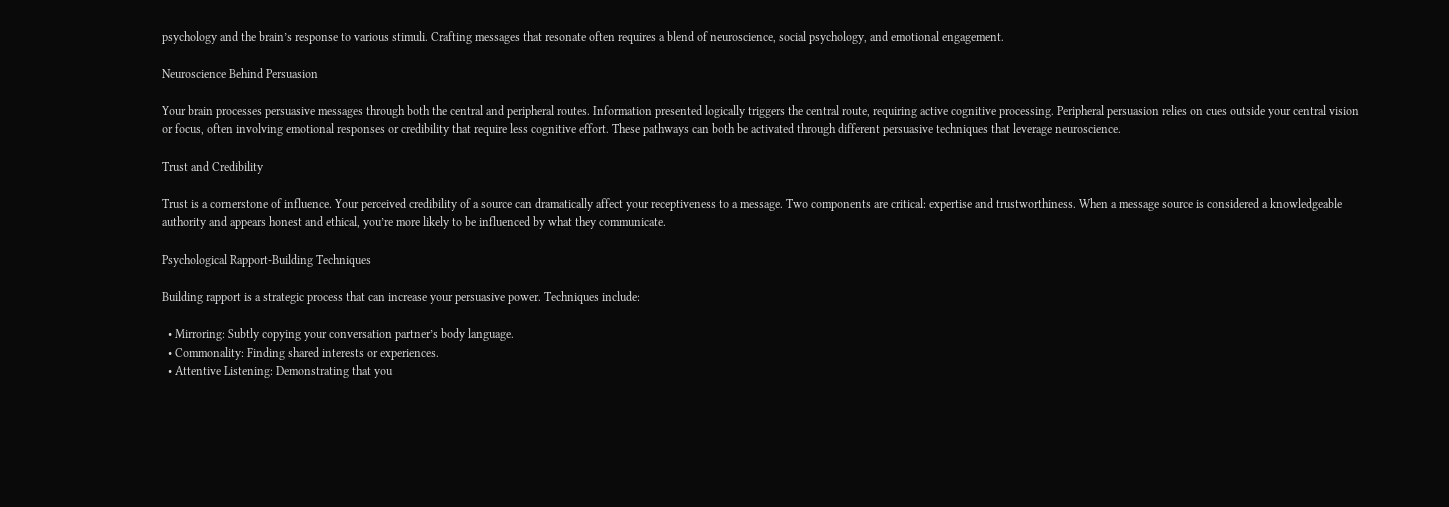psychology and the brain’s response to various stimuli. Crafting messages that resonate often requires a blend of neuroscience, social psychology, and emotional engagement.

Neuroscience Behind Persuasion

Your brain processes persuasive messages through both the central and peripheral routes. Information presented logically triggers the central route, requiring active cognitive processing. Peripheral persuasion relies on cues outside your central vision or focus, often involving emotional responses or credibility that require less cognitive effort. These pathways can both be activated through different persuasive techniques that leverage neuroscience.

Trust and Credibility

Trust is a cornerstone of influence. Your perceived credibility of a source can dramatically affect your receptiveness to a message. Two components are critical: expertise and trustworthiness. When a message source is considered a knowledgeable authority and appears honest and ethical, you’re more likely to be influenced by what they communicate.

Psychological Rapport-Building Techniques

Building rapport is a strategic process that can increase your persuasive power. Techniques include:

  • Mirroring: Subtly copying your conversation partner’s body language.
  • Commonality: Finding shared interests or experiences.
  • Attentive Listening: Demonstrating that you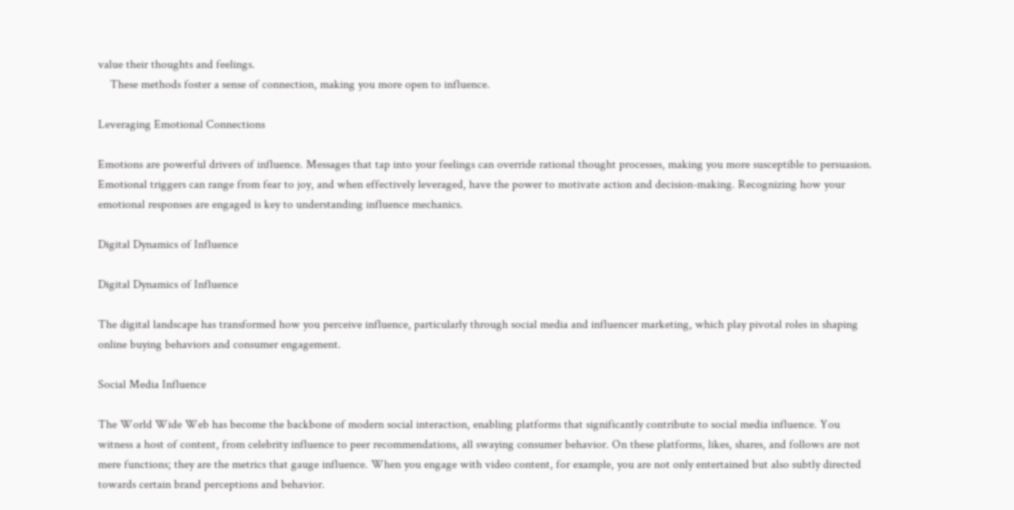value their thoughts and feelings.
    These methods foster a sense of connection, making you more open to influence.

Leveraging Emotional Connections

Emotions are powerful drivers of influence. Messages that tap into your feelings can override rational thought processes, making you more susceptible to persuasion. Emotional triggers can range from fear to joy, and when effectively leveraged, have the power to motivate action and decision-making. Recognizing how your emotional responses are engaged is key to understanding influence mechanics.

Digital Dynamics of Influence

Digital Dynamics of Influence

The digital landscape has transformed how you perceive influence, particularly through social media and influencer marketing, which play pivotal roles in shaping online buying behaviors and consumer engagement.

Social Media Influence

The World Wide Web has become the backbone of modern social interaction, enabling platforms that significantly contribute to social media influence. You witness a host of content, from celebrity influence to peer recommendations, all swaying consumer behavior. On these platforms, likes, shares, and follows are not mere functions; they are the metrics that gauge influence. When you engage with video content, for example, you are not only entertained but also subtly directed towards certain brand perceptions and behavior.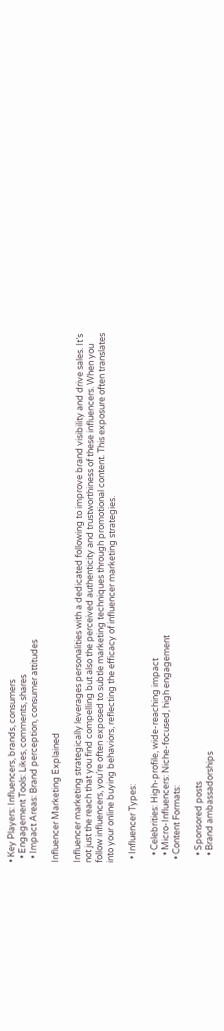• Key Players: Influencers, brands, consumers
  • Engagement Tools: Likes, comments, shares
  • Impact Areas: Brand perception, consumer attitudes

Influencer Marketing Explained

Influencer marketing strategically leverages personalities with a dedicated following to improve brand visibility and drive sales. It’s not just the reach that you find compelling but also the perceived authenticity and trustworthiness of these influencers. When you follow influencers, you’re often exposed to subtle marketing techniques through promotional content. This exposure often translates into your online buying behaviors, reflecting the efficacy of influencer marketing strategies.

  • Influencer Types:

    • Celebrities: High-profile, wide-reaching impact
    • Micro-Influencers: Niche-focused, high engagement
  • Content Formats:

    • Sponsored posts
    • Brand ambassadorships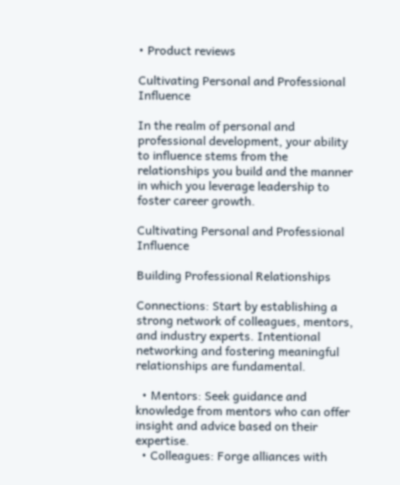• Product reviews

Cultivating Personal and Professional Influence

In the realm of personal and professional development, your ability to influence stems from the relationships you build and the manner in which you leverage leadership to foster career growth.

Cultivating Personal and Professional Influence

Building Professional Relationships

Connections: Start by establishing a strong network of colleagues, mentors, and industry experts. Intentional networking and fostering meaningful relationships are fundamental.

  • Mentors: Seek guidance and knowledge from mentors who can offer insight and advice based on their expertise.
  • Colleagues: Forge alliances with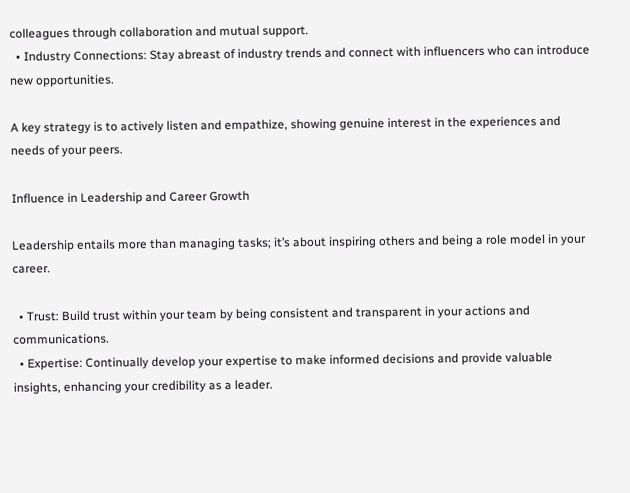colleagues through collaboration and mutual support.
  • Industry Connections: Stay abreast of industry trends and connect with influencers who can introduce new opportunities.

A key strategy is to actively listen and empathize, showing genuine interest in the experiences and needs of your peers.

Influence in Leadership and Career Growth

Leadership entails more than managing tasks; it’s about inspiring others and being a role model in your career.

  • Trust: Build trust within your team by being consistent and transparent in your actions and communications.
  • Expertise: Continually develop your expertise to make informed decisions and provide valuable insights, enhancing your credibility as a leader.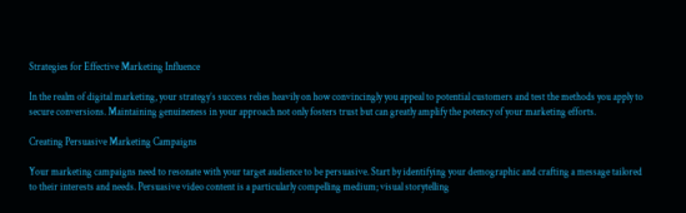Strategies for Effective Marketing Influence

In the realm of digital marketing, your strategy’s success relies heavily on how convincingly you appeal to potential customers and test the methods you apply to secure conversions. Maintaining genuineness in your approach not only fosters trust but can greatly amplify the potency of your marketing efforts.

Creating Persuasive Marketing Campaigns

Your marketing campaigns need to resonate with your target audience to be persuasive. Start by identifying your demographic and crafting a message tailored to their interests and needs. Persuasive video content is a particularly compelling medium; visual storytelling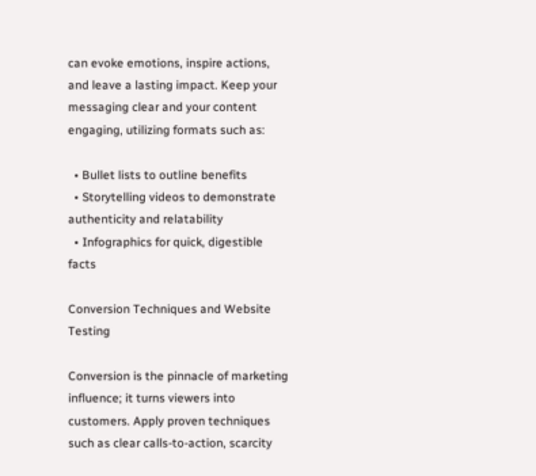can evoke emotions, inspire actions, and leave a lasting impact. Keep your messaging clear and your content engaging, utilizing formats such as:

  • Bullet lists to outline benefits
  • Storytelling videos to demonstrate authenticity and relatability
  • Infographics for quick, digestible facts

Conversion Techniques and Website Testing

Conversion is the pinnacle of marketing influence; it turns viewers into customers. Apply proven techniques such as clear calls-to-action, scarcity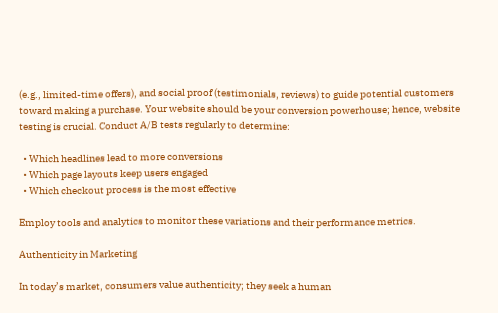(e.g., limited-time offers), and social proof (testimonials, reviews) to guide potential customers toward making a purchase. Your website should be your conversion powerhouse; hence, website testing is crucial. Conduct A/B tests regularly to determine:

  • Which headlines lead to more conversions
  • Which page layouts keep users engaged
  • Which checkout process is the most effective

Employ tools and analytics to monitor these variations and their performance metrics.

Authenticity in Marketing

In today’s market, consumers value authenticity; they seek a human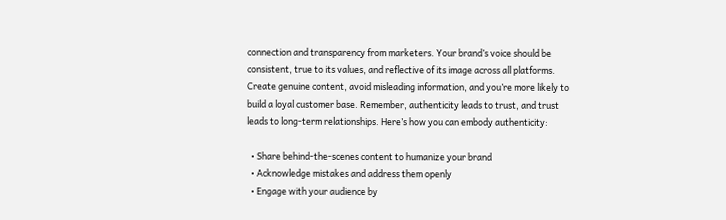connection and transparency from marketers. Your brand’s voice should be consistent, true to its values, and reflective of its image across all platforms. Create genuine content, avoid misleading information, and you’re more likely to build a loyal customer base. Remember, authenticity leads to trust, and trust leads to long-term relationships. Here’s how you can embody authenticity:

  • Share behind-the-scenes content to humanize your brand
  • Acknowledge mistakes and address them openly
  • Engage with your audience by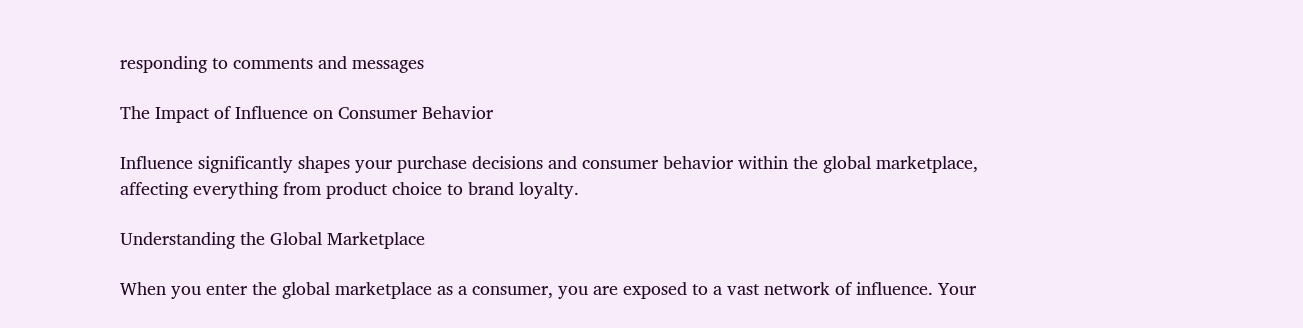responding to comments and messages

The Impact of Influence on Consumer Behavior

Influence significantly shapes your purchase decisions and consumer behavior within the global marketplace, affecting everything from product choice to brand loyalty.

Understanding the Global Marketplace

When you enter the global marketplace as a consumer, you are exposed to a vast network of influence. Your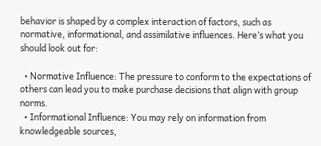behavior is shaped by a complex interaction of factors, such as normative, informational, and assimilative influences. Here’s what you should look out for:

  • Normative Influence: The pressure to conform to the expectations of others can lead you to make purchase decisions that align with group norms.
  • Informational Influence: You may rely on information from knowledgeable sources,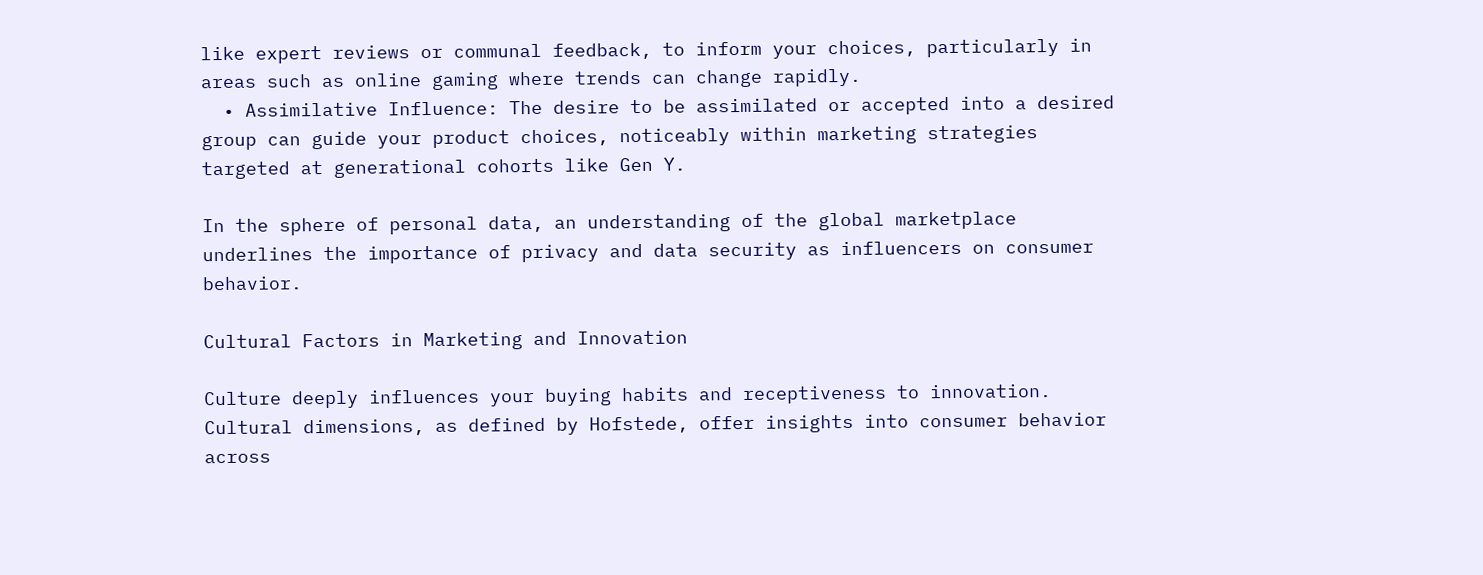like expert reviews or communal feedback, to inform your choices, particularly in areas such as online gaming where trends can change rapidly.
  • Assimilative Influence: The desire to be assimilated or accepted into a desired group can guide your product choices, noticeably within marketing strategies targeted at generational cohorts like Gen Y.

In the sphere of personal data, an understanding of the global marketplace underlines the importance of privacy and data security as influencers on consumer behavior.

Cultural Factors in Marketing and Innovation

Culture deeply influences your buying habits and receptiveness to innovation. Cultural dimensions, as defined by Hofstede, offer insights into consumer behavior across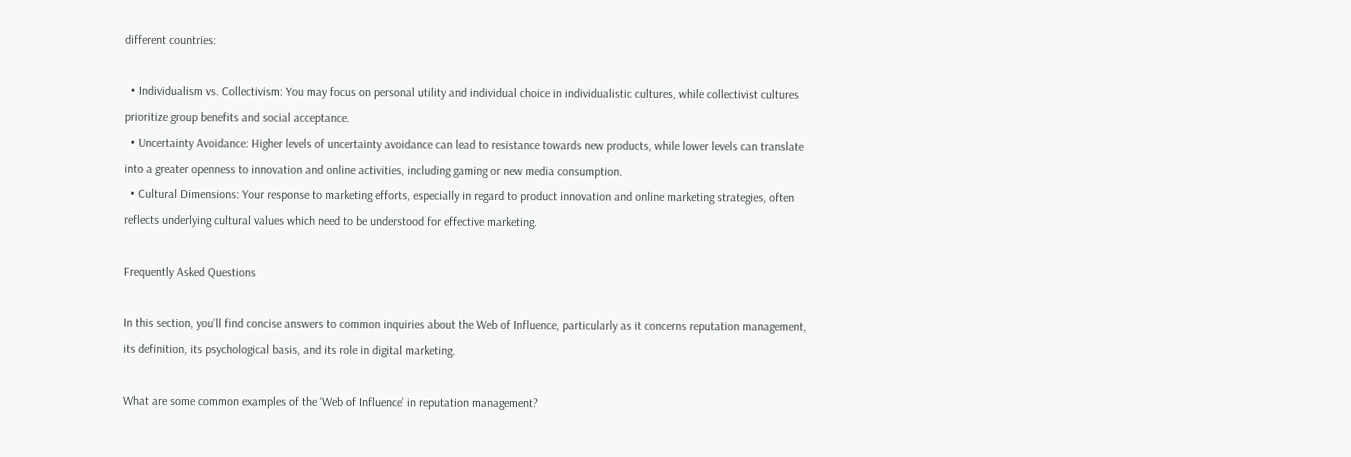different countries:

  • Individualism vs. Collectivism: You may focus on personal utility and individual choice in individualistic cultures, while collectivist cultures prioritize group benefits and social acceptance.
  • Uncertainty Avoidance: Higher levels of uncertainty avoidance can lead to resistance towards new products, while lower levels can translate into a greater openness to innovation and online activities, including gaming or new media consumption.
  • Cultural Dimensions: Your response to marketing efforts, especially in regard to product innovation and online marketing strategies, often reflects underlying cultural values which need to be understood for effective marketing.

Frequently Asked Questions

In this section, you’ll find concise answers to common inquiries about the Web of Influence, particularly as it concerns reputation management, its definition, its psychological basis, and its role in digital marketing.

What are some common examples of the ‘Web of Influence’ in reputation management?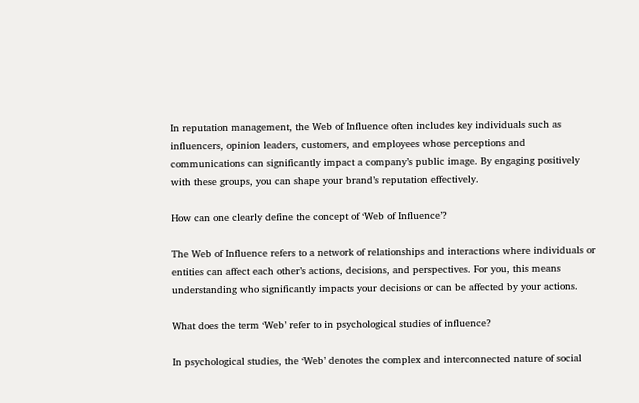In reputation management, the Web of Influence often includes key individuals such as influencers, opinion leaders, customers, and employees whose perceptions and communications can significantly impact a company’s public image. By engaging positively with these groups, you can shape your brand’s reputation effectively.

How can one clearly define the concept of ‘Web of Influence’?

The Web of Influence refers to a network of relationships and interactions where individuals or entities can affect each other’s actions, decisions, and perspectives. For you, this means understanding who significantly impacts your decisions or can be affected by your actions.

What does the term ‘Web’ refer to in psychological studies of influence?

In psychological studies, the ‘Web’ denotes the complex and interconnected nature of social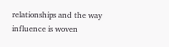relationships and the way influence is woven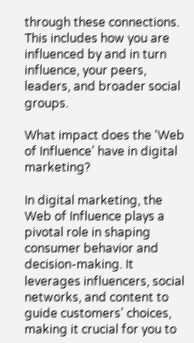through these connections. This includes how you are influenced by and in turn influence, your peers, leaders, and broader social groups.

What impact does the ‘Web of Influence’ have in digital marketing?

In digital marketing, the Web of Influence plays a pivotal role in shaping consumer behavior and decision-making. It leverages influencers, social networks, and content to guide customers’ choices, making it crucial for you to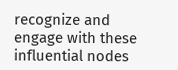recognize and engage with these influential nodes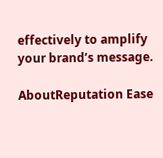effectively to amplify your brand’s message.

AboutReputation Ease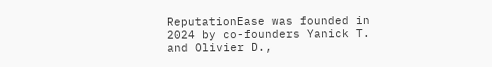ReputationEase was founded in 2024 by co-founders Yanick T. and Olivier D.,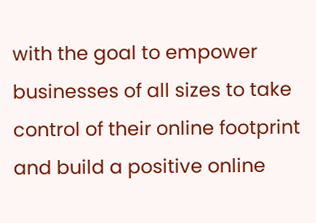with the goal to empower businesses of all sizes to take control of their online footprint and build a positive online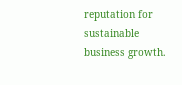reputation for sustainable business growth.